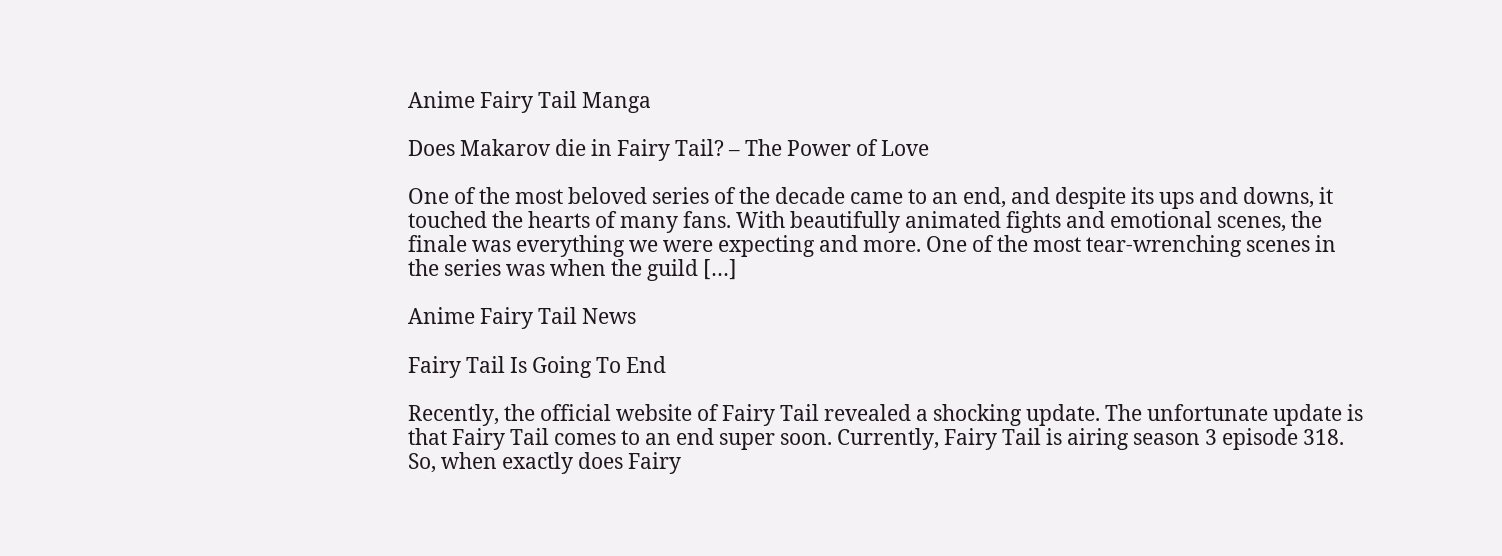Anime Fairy Tail Manga

Does Makarov die in Fairy Tail? – The Power of Love

One of the most beloved series of the decade came to an end, and despite its ups and downs, it touched the hearts of many fans. With beautifully animated fights and emotional scenes, the finale was everything we were expecting and more. One of the most tear-wrenching scenes in the series was when the guild […]

Anime Fairy Tail News

Fairy Tail Is Going To End

Recently, the official website of Fairy Tail revealed a shocking update. The unfortunate update is that Fairy Tail comes to an end super soon. Currently, Fairy Tail is airing season 3 episode 318. So, when exactly does Fairy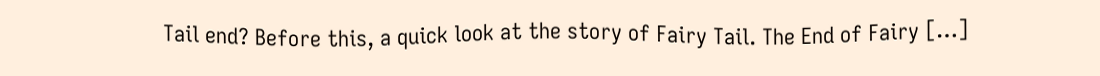Tail end? Before this, a quick look at the story of Fairy Tail. The End of Fairy […]